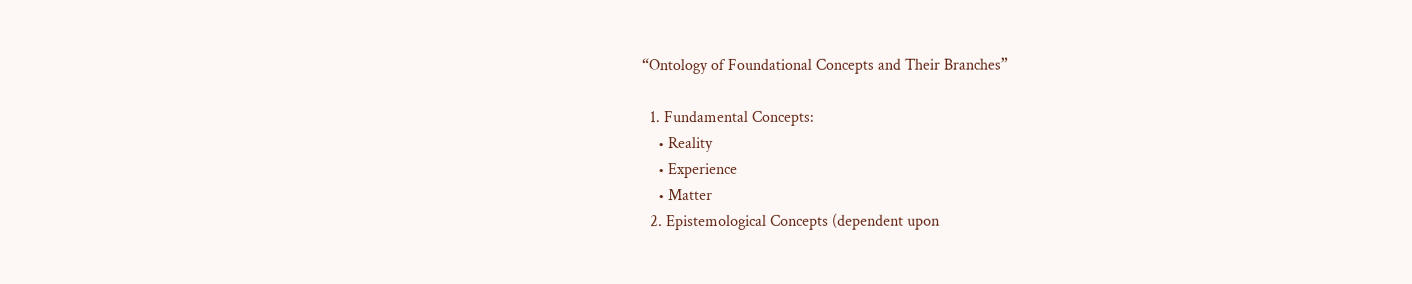“Ontology of Foundational Concepts and Their Branches”

  1. Fundamental Concepts:
    • Reality
    • Experience
    • Matter
  2. Epistemological Concepts (dependent upon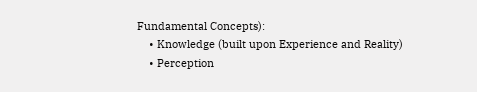Fundamental Concepts):
    • Knowledge (built upon Experience and Reality)
    • Perception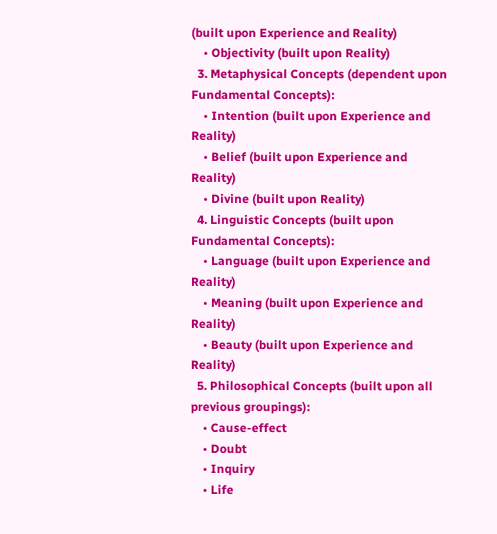(built upon Experience and Reality)
    • Objectivity (built upon Reality)
  3. Metaphysical Concepts (dependent upon Fundamental Concepts):
    • Intention (built upon Experience and Reality)
    • Belief (built upon Experience and Reality)
    • Divine (built upon Reality)
  4. Linguistic Concepts (built upon Fundamental Concepts):
    • Language (built upon Experience and Reality)
    • Meaning (built upon Experience and Reality)
    • Beauty (built upon Experience and Reality)
  5. Philosophical Concepts (built upon all previous groupings):
    • Cause-effect
    • Doubt
    • Inquiry
    • Life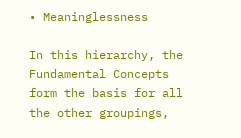• Meaninglessness

In this hierarchy, the Fundamental Concepts form the basis for all the other groupings,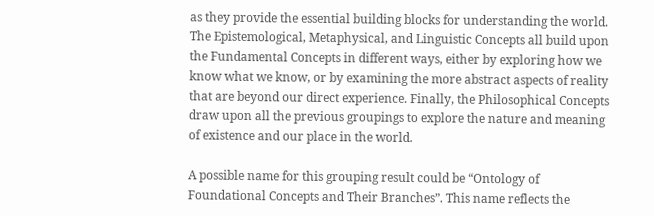as they provide the essential building blocks for understanding the world. The Epistemological, Metaphysical, and Linguistic Concepts all build upon the Fundamental Concepts in different ways, either by exploring how we know what we know, or by examining the more abstract aspects of reality that are beyond our direct experience. Finally, the Philosophical Concepts draw upon all the previous groupings to explore the nature and meaning of existence and our place in the world.

A possible name for this grouping result could be “Ontology of Foundational Concepts and Their Branches”. This name reflects the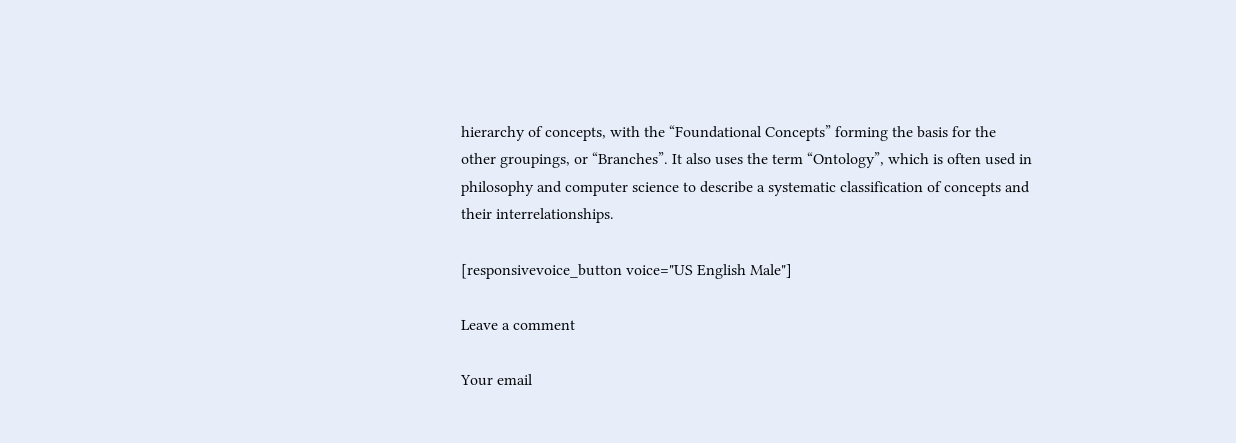hierarchy of concepts, with the “Foundational Concepts” forming the basis for the other groupings, or “Branches”. It also uses the term “Ontology”, which is often used in philosophy and computer science to describe a systematic classification of concepts and their interrelationships.

[responsivevoice_button voice="US English Male"]

Leave a comment

Your email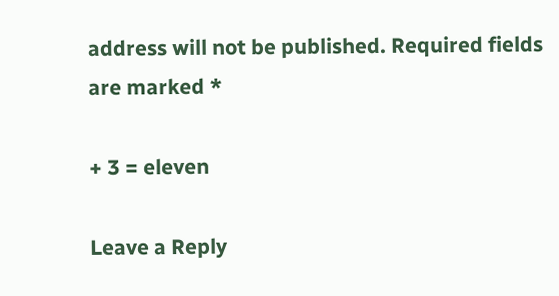address will not be published. Required fields are marked *

+ 3 = eleven

Leave a Reply